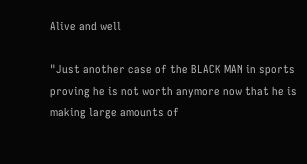Alive and well

"Just another case of the BLACK MAN in sports proving he is not worth anymore now that he is making large amounts of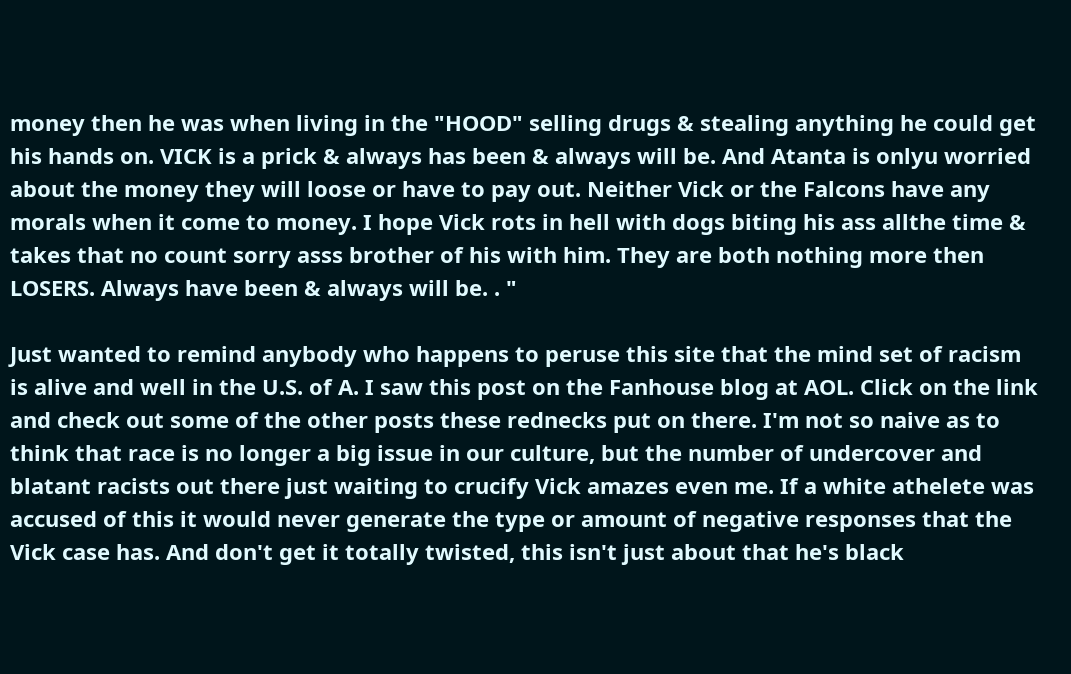money then he was when living in the "HOOD" selling drugs & stealing anything he could get his hands on. VICK is a prick & always has been & always will be. And Atanta is onlyu worried about the money they will loose or have to pay out. Neither Vick or the Falcons have any morals when it come to money. I hope Vick rots in hell with dogs biting his ass allthe time & takes that no count sorry asss brother of his with him. They are both nothing more then LOSERS. Always have been & always will be. . "

Just wanted to remind anybody who happens to peruse this site that the mind set of racism is alive and well in the U.S. of A. I saw this post on the Fanhouse blog at AOL. Click on the link and check out some of the other posts these rednecks put on there. I'm not so naive as to think that race is no longer a big issue in our culture, but the number of undercover and blatant racists out there just waiting to crucify Vick amazes even me. If a white athelete was accused of this it would never generate the type or amount of negative responses that the Vick case has. And don't get it totally twisted, this isn't just about that he's black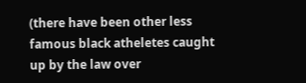(there have been other less famous black atheletes caught up by the law over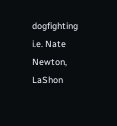dogfighting i.e. Nate Newton, LaShon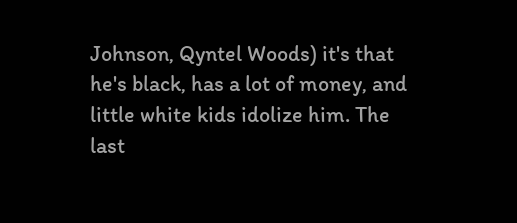Johnson, Qyntel Woods) it's that he's black, has a lot of money, and little white kids idolize him. The last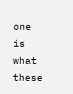one is what these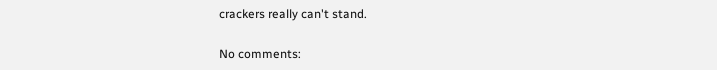crackers really can't stand.

No comments: